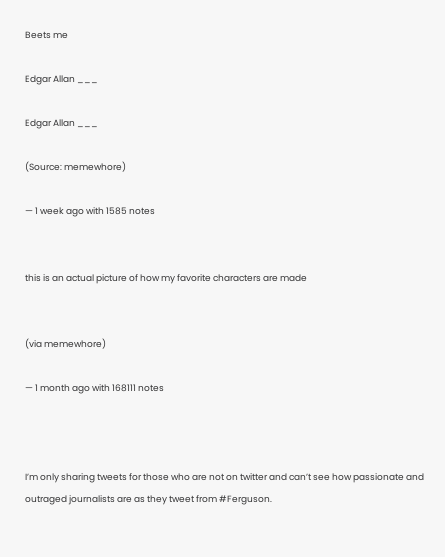Beets me

Edgar Allan ___

Edgar Allan ___

(Source: memewhore)

— 1 week ago with 1585 notes


this is an actual picture of how my favorite characters are made


(via memewhore)

— 1 month ago with 168111 notes



I’m only sharing tweets for those who are not on twitter and can’t see how passionate and outraged journalists are as they tweet from #Ferguson.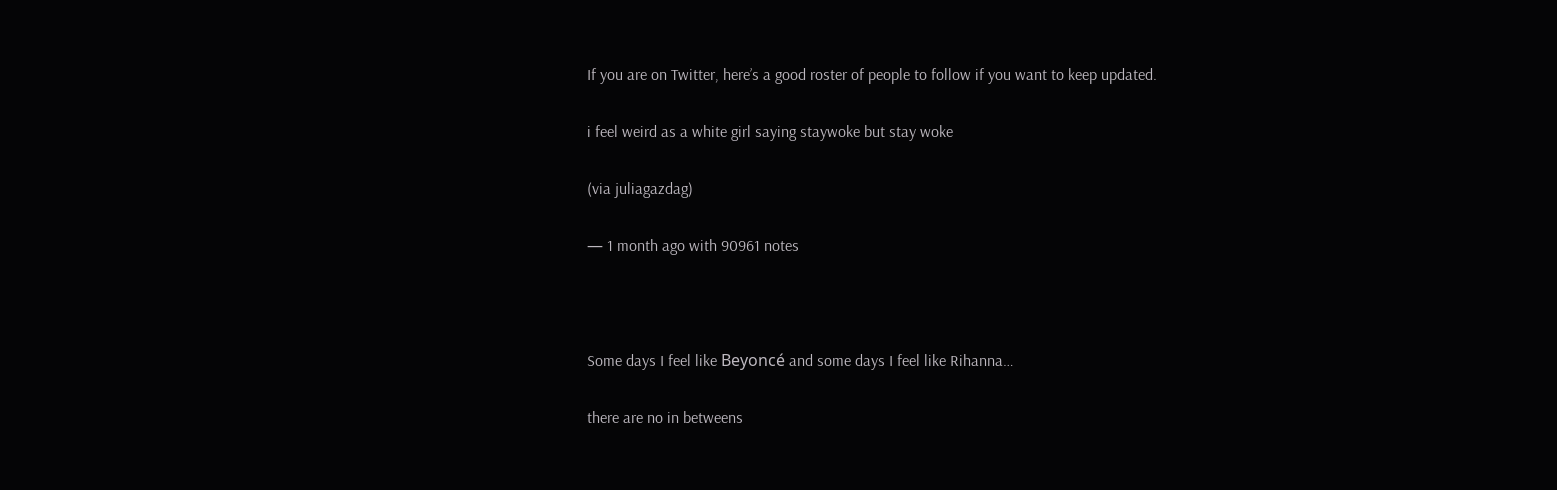If you are on Twitter, here’s a good roster of people to follow if you want to keep updated.

i feel weird as a white girl saying staywoke but stay woke

(via juliagazdag)

— 1 month ago with 90961 notes



Some days I feel like Beyoncé and some days I feel like Rihanna…

there are no in betweens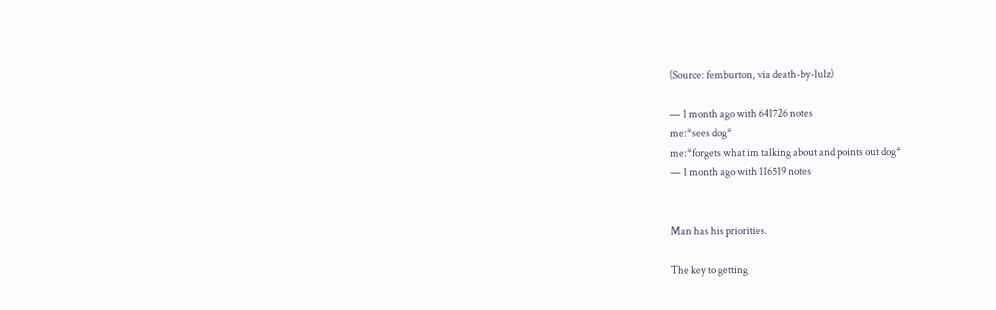(Source: femburton, via death-by-lulz)

— 1 month ago with 641726 notes
me:*sees dog*
me:*forgets what im talking about and points out dog*
— 1 month ago with 116519 notes


Man has his priorities.

The key to getting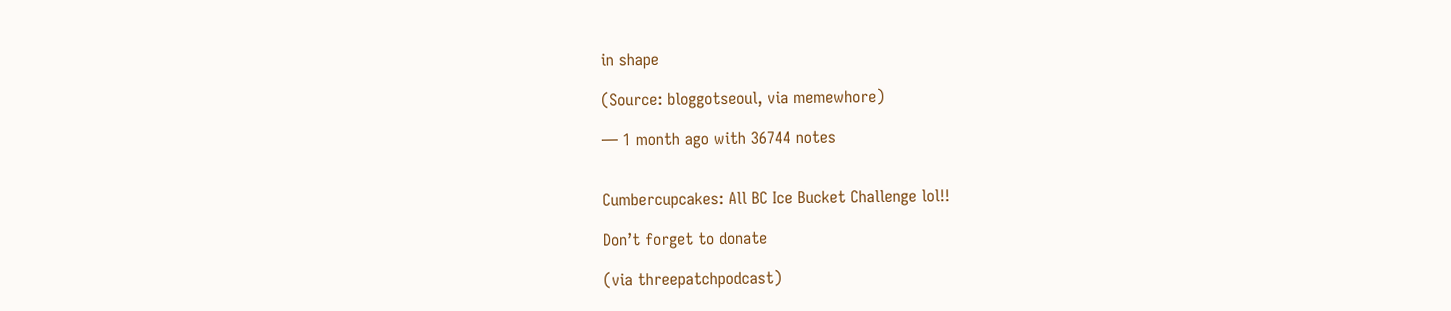in shape

(Source: bloggotseoul, via memewhore)

— 1 month ago with 36744 notes


Cumbercupcakes: All BC Ice Bucket Challenge lol!!

Don’t forget to donate

(via threepatchpodcast)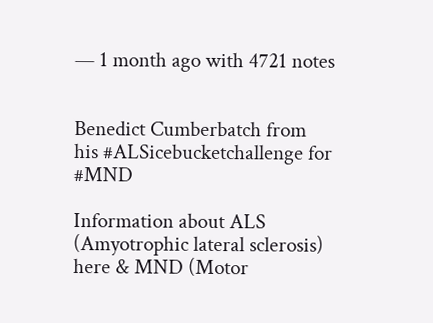— 1 month ago with 4721 notes


Benedict Cumberbatch from his #ALSicebucketchallenge for #MND

Information about ALS (Amyotrophic lateral sclerosis) here & MND (Motor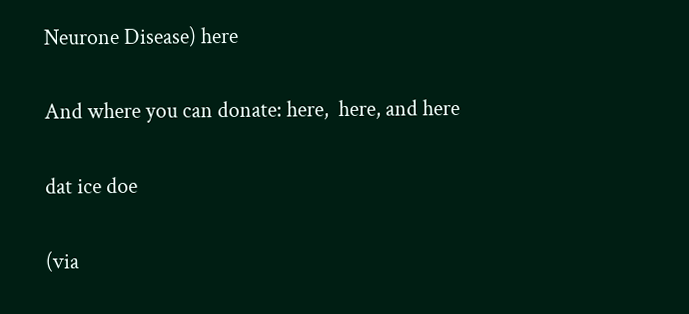Neurone Disease) here

And where you can donate: here,  here, and here

dat ice doe

(via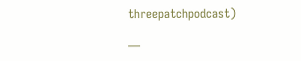threepatchpodcast)

—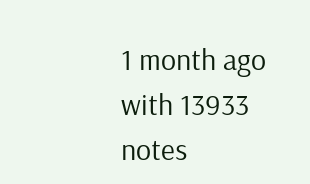1 month ago with 13933 notes